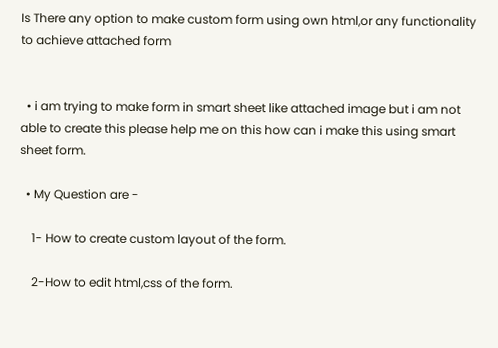Is There any option to make custom form using own html,or any functionality to achieve attached form


  • i am trying to make form in smart sheet like attached image but i am not able to create this please help me on this how can i make this using smart sheet form.

  • My Question are -

    1- How to create custom layout of the form.

    2-How to edit html,css of the form.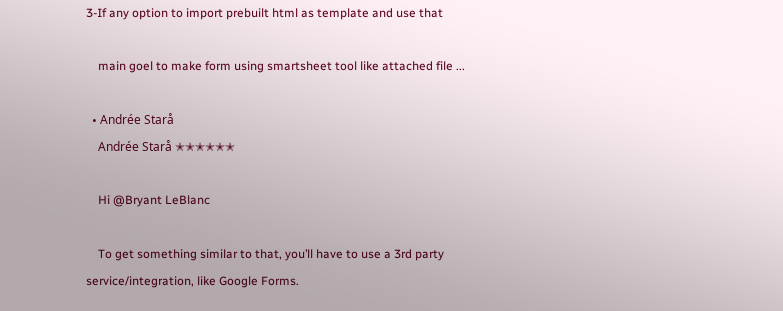3-If any option to import prebuilt html as template and use that

    main goel to make form using smartsheet tool like attached file ...

  • Andrée Starå
    Andrée Starå ✭✭✭✭✭✭

    Hi @Bryant LeBlanc

    To get something similar to that, you’ll have to use a 3rd party service/integration, like Google Forms.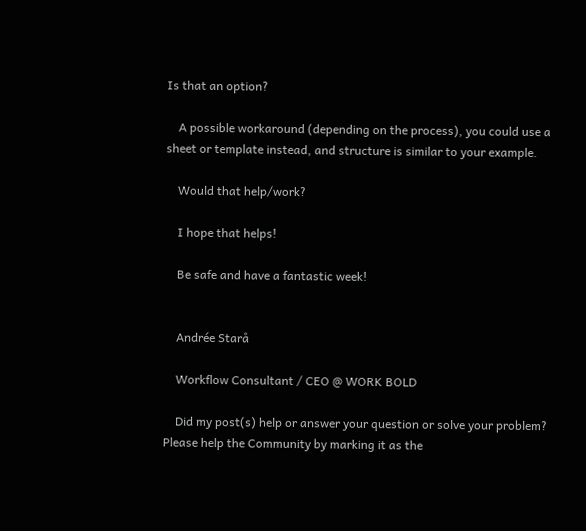Is that an option?

    A possible workaround (depending on the process), you could use a sheet or template instead, and structure is similar to your example.

    Would that help/work?

    I hope that helps!

    Be safe and have a fantastic week!


    Andrée Starå

    Workflow Consultant / CEO @ WORK BOLD

    Did my post(s) help or answer your question or solve your problem? Please help the Community by marking it as the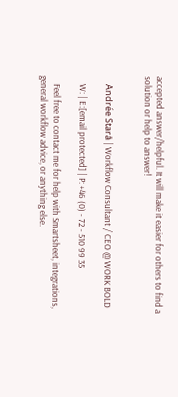accepted answer/helpful. It will make it easier for others to find a solution or help to answer!


    Andrée Starå | Workflow Consultant / CEO @ WORK BOLD

    W: | E:[email protected] | P: +46 (0) - 72 - 510 99 35

    Feel free to contact me for help with Smartsheet, integrations, general workflow advice, or anything else.